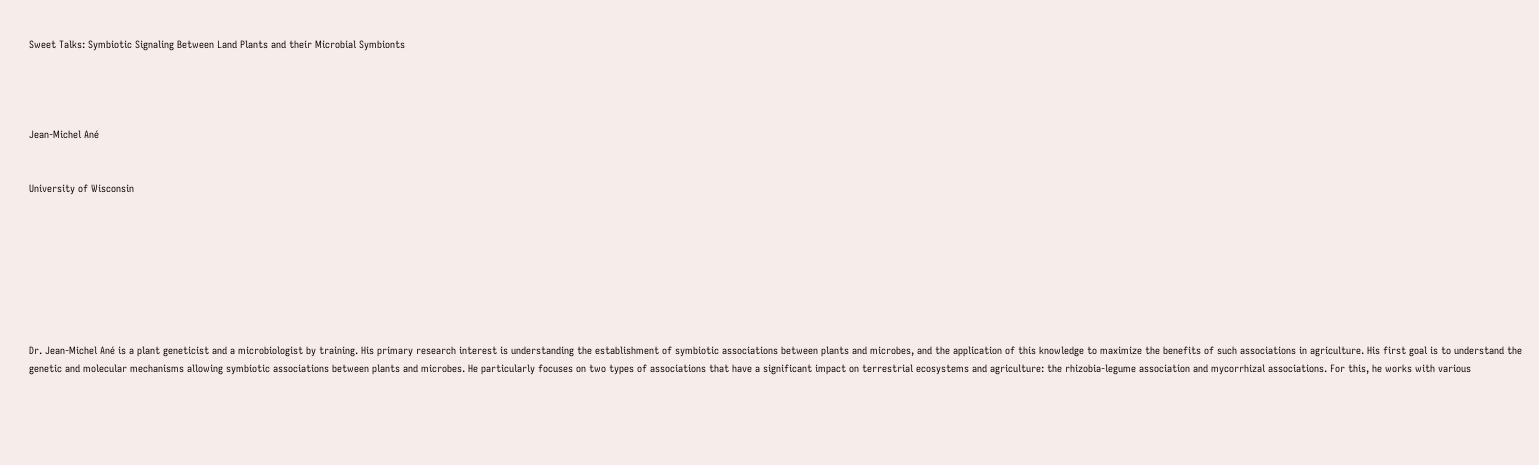Sweet Talks: Symbiotic Signaling Between Land Plants and their Microbial Symbionts




Jean-Michel Ané


University of Wisconsin








Dr. Jean-Michel Ané is a plant geneticist and a microbiologist by training. His primary research interest is understanding the establishment of symbiotic associations between plants and microbes, and the application of this knowledge to maximize the benefits of such associations in agriculture. His first goal is to understand the genetic and molecular mechanisms allowing symbiotic associations between plants and microbes. He particularly focuses on two types of associations that have a significant impact on terrestrial ecosystems and agriculture: the rhizobia-legume association and mycorrhizal associations. For this, he works with various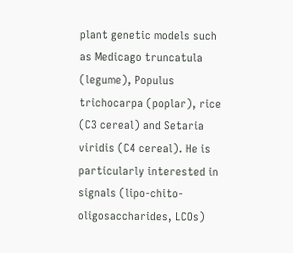plant genetic models such as Medicago truncatula (legume), Populus trichocarpa (poplar), rice (C3 cereal) and Setaria viridis (C4 cereal). He is particularly interested in signals (lipo-chito-oligosaccharides, LCOs)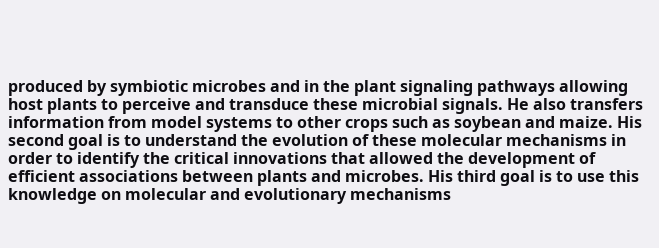produced by symbiotic microbes and in the plant signaling pathways allowing host plants to perceive and transduce these microbial signals. He also transfers information from model systems to other crops such as soybean and maize. His second goal is to understand the evolution of these molecular mechanisms in order to identify the critical innovations that allowed the development of efficient associations between plants and microbes. His third goal is to use this knowledge on molecular and evolutionary mechanisms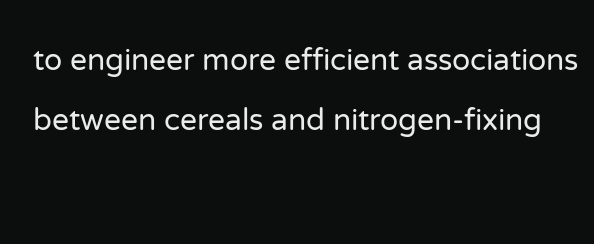to engineer more efficient associations between cereals and nitrogen-fixing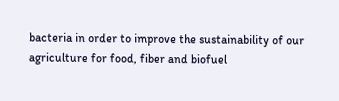bacteria in order to improve the sustainability of our agriculture for food, fiber and biofuel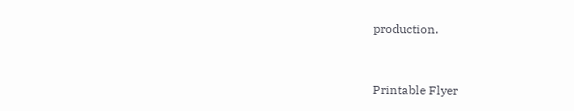production.


Printable Flyer